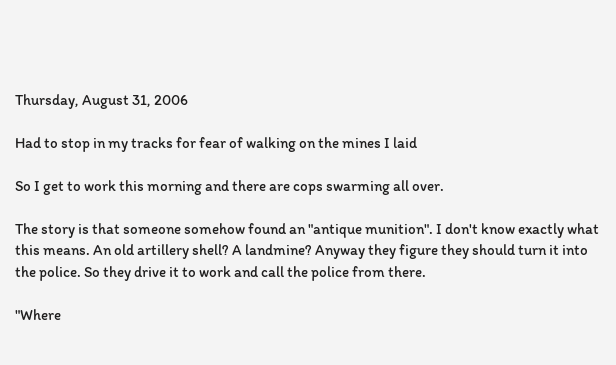Thursday, August 31, 2006

Had to stop in my tracks for fear of walking on the mines I laid

So I get to work this morning and there are cops swarming all over.

The story is that someone somehow found an "antique munition". I don't know exactly what this means. An old artillery shell? A landmine? Anyway they figure they should turn it into the police. So they drive it to work and call the police from there.

"Where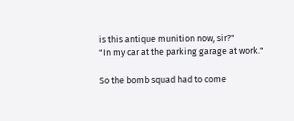is this antique munition now, sir?"
"In my car at the parking garage at work."

So the bomb squad had to come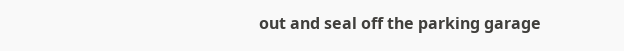out and seal off the parking garage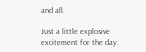and all.

Just a little explosive excitement for the day.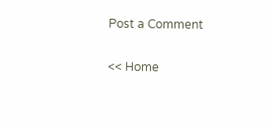Post a Comment

<< Home